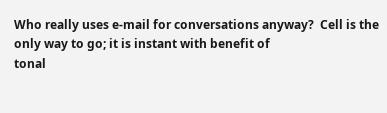Who really uses e-mail for conversations anyway?  Cell is the only way to go; it is instant with benefit of
tonal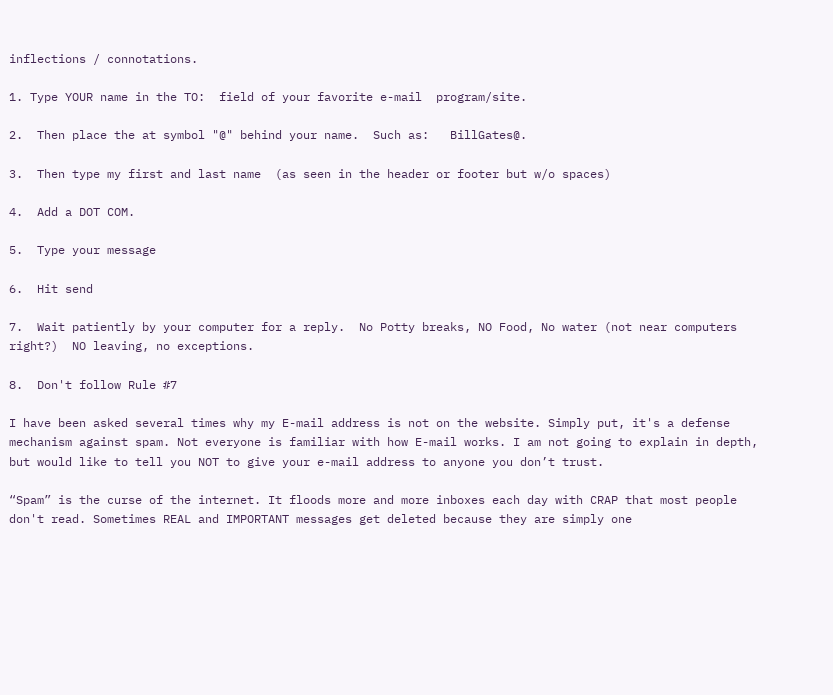inflections / connotations.

1. Type YOUR name in the TO:  field of your favorite e-mail  program/site.

2.  Then place the at symbol "@" behind your name.  Such as:   BillGates@.

3.  Then type my first and last name  (as seen in the header or footer but w/o spaces)

4.  Add a DOT COM.

5.  Type your message

6.  Hit send

7.  Wait patiently by your computer for a reply.  No Potty breaks, NO Food, No water (not near computers right?)  NO leaving, no exceptions.

8.  Don't follow Rule #7

I have been asked several times why my E-mail address is not on the website. Simply put, it's a defense mechanism against spam. Not everyone is familiar with how E-mail works. I am not going to explain in depth, but would like to tell you NOT to give your e-mail address to anyone you don’t trust.

“Spam” is the curse of the internet. It floods more and more inboxes each day with CRAP that most people don't read. Sometimes REAL and IMPORTANT messages get deleted because they are simply one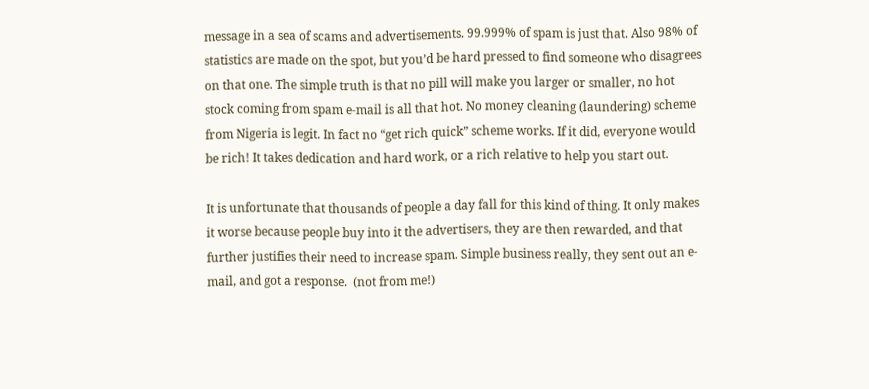message in a sea of scams and advertisements. 99.999% of spam is just that. Also 98% of statistics are made on the spot, but you’d be hard pressed to find someone who disagrees on that one. The simple truth is that no pill will make you larger or smaller, no hot stock coming from spam e-mail is all that hot. No money cleaning (laundering) scheme from Nigeria is legit. In fact no “get rich quick” scheme works. If it did, everyone would be rich! It takes dedication and hard work, or a rich relative to help you start out.

It is unfortunate that thousands of people a day fall for this kind of thing. It only makes it worse because people buy into it the advertisers, they are then rewarded, and that further justifies their need to increase spam. Simple business really, they sent out an e-mail, and got a response.  (not from me!)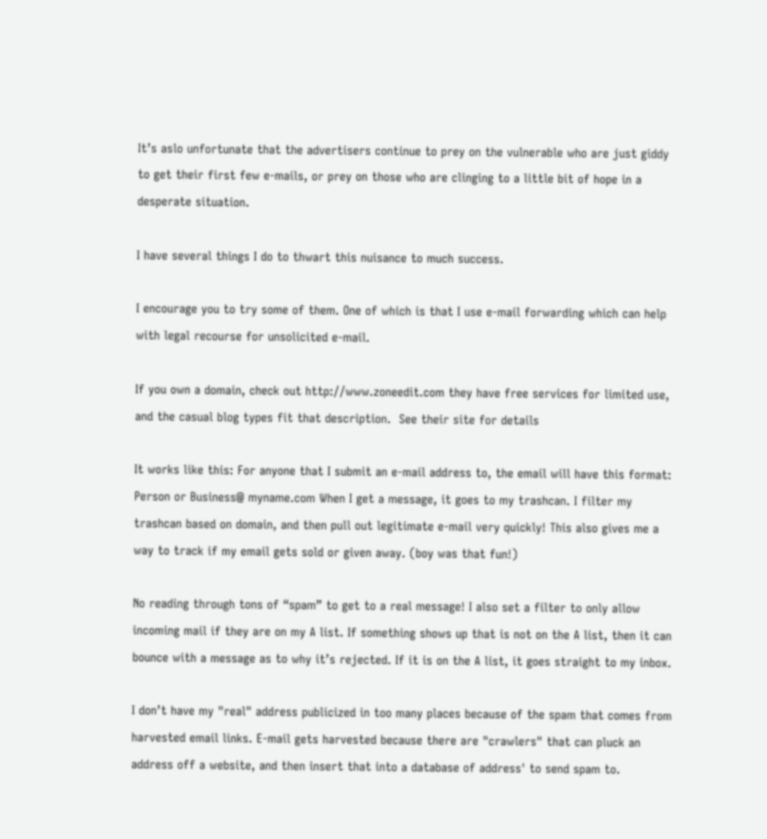It’s aslo unfortunate that the advertisers continue to prey on the vulnerable who are just giddy to get their first few e-mails, or prey on those who are clinging to a little bit of hope in a desperate situation.

I have several things I do to thwart this nuisance to much success.

I encourage you to try some of them. One of which is that I use e-mail forwarding which can help with legal recourse for unsolicited e-mail.

If you own a domain, check out http://www.zoneedit.com they have free services for limited use, and the casual blog types fit that description.  See their site for details

It works like this: For anyone that I submit an e-mail address to, the email will have this format: Person or Business@ myname.com When I get a message, it goes to my trashcan. I filter my trashcan based on domain, and then pull out legitimate e-mail very quickly! This also gives me a way to track if my email gets sold or given away. (boy was that fun!)

No reading through tons of “spam” to get to a real message! I also set a filter to only allow incoming mail if they are on my A list. If something shows up that is not on the A list, then it can bounce with a message as to why it’s rejected. If it is on the A list, it goes straight to my inbox.

I don’t have my "real" address publicized in too many places because of the spam that comes from harvested email links. E-mail gets harvested because there are "crawlers" that can pluck an address off a website, and then insert that into a database of address' to send spam to.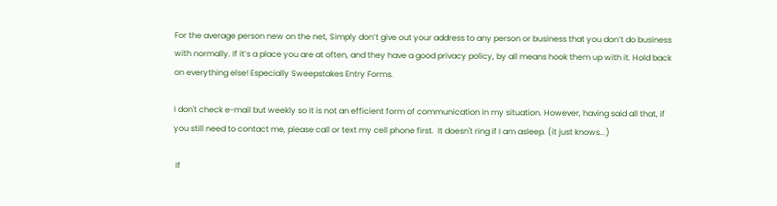For the average person new on the net, Simply don’t give out your address to any person or business that you don’t do business with normally. If it’s a place you are at often, and they have a good privacy policy, by all means hook them up with it. Hold back on everything else! Especially Sweepstakes Entry Forms.

I don't check e-mail but weekly so it is not an efficient form of communication in my situation. However, having said all that, if you still need to contact me, please call or text my cell phone first.  It doesn't ring if I am asleep. (it just knows...)

 If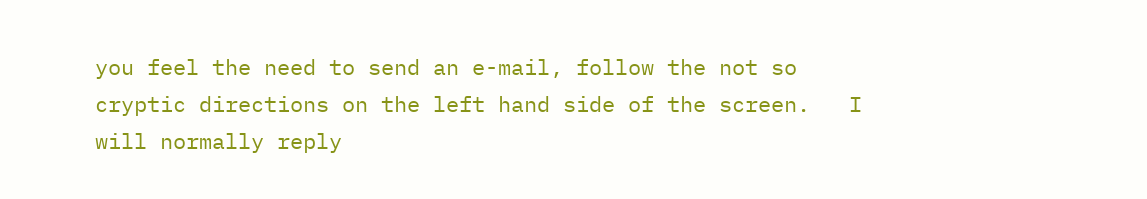you feel the need to send an e-mail, follow the not so cryptic directions on the left hand side of the screen.   I will normally reply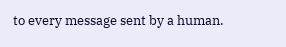to every message sent by a human.